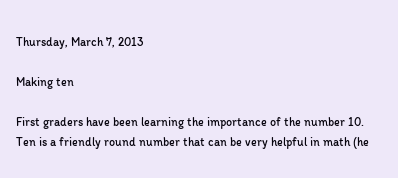Thursday, March 7, 2013

Making ten

First graders have been learning the importance of the number 10.  Ten is a friendly round number that can be very helpful in math (he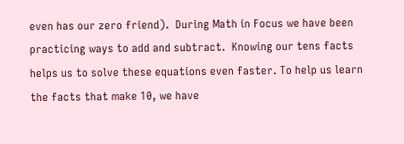even has our zero friend).  During Math in Focus we have been practicing ways to add and subtract.  Knowing our tens facts helps us to solve these equations even faster. To help us learn the facts that make 10, we have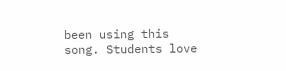been using this song. Students love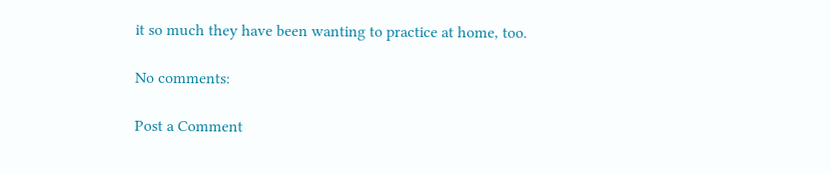it so much they have been wanting to practice at home, too.

No comments:

Post a Comment